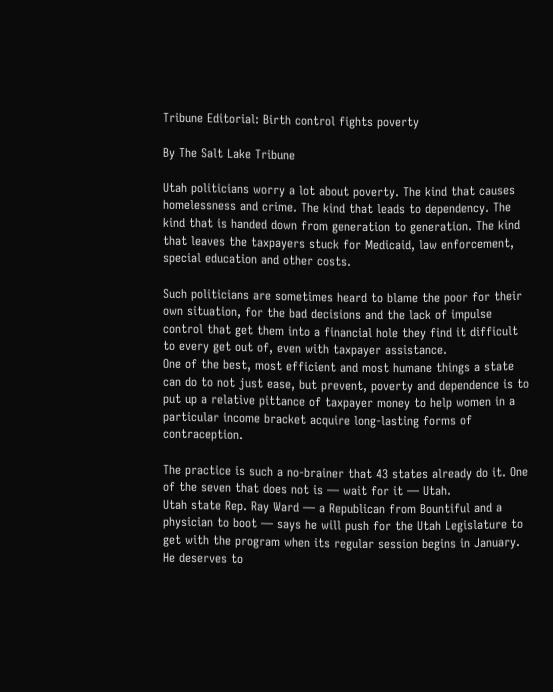Tribune Editorial: Birth control fights poverty

By The Salt Lake Tribune

Utah politicians worry a lot about poverty. The kind that causes homelessness and crime. The kind that leads to dependency. The kind that is handed down from generation to generation. The kind that leaves the taxpayers stuck for Medicaid, law enforcement, special education and other costs.

Such politicians are sometimes heard to blame the poor for their own situation, for the bad decisions and the lack of impulse control that get them into a financial hole they find it difficult to every get out of, even with taxpayer assistance.
One of the best, most efficient and most humane things a state can do to not just ease, but prevent, poverty and dependence is to put up a relative pittance of taxpayer money to help women in a particular income bracket acquire long-lasting forms of contraception.

The practice is such a no-brainer that 43 states already do it. One of the seven that does not is — wait for it — Utah.
Utah state Rep. Ray Ward — a Republican from Bountiful and a physician to boot — says he will push for the Utah Legislature to get with the program when its regular session begins in January. He deserves to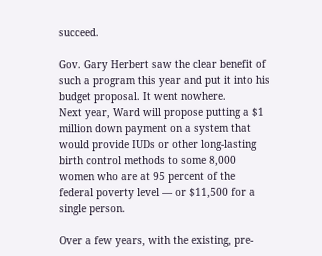succeed.

Gov. Gary Herbert saw the clear benefit of such a program this year and put it into his budget proposal. It went nowhere.
Next year, Ward will propose putting a $1 million down payment on a system that would provide IUDs or other long-lasting birth control methods to some 8,000 women who are at 95 percent of the federal poverty level — or $11,500 for a single person.

Over a few years, with the existing, pre-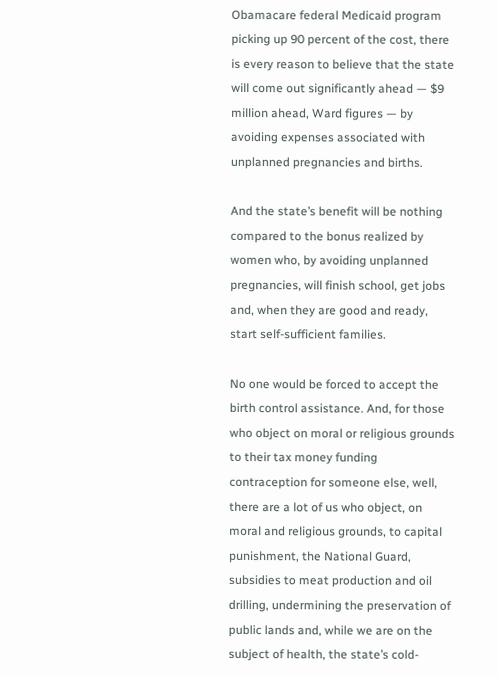Obamacare federal Medicaid program picking up 90 percent of the cost, there is every reason to believe that the state will come out significantly ahead — $9 million ahead, Ward figures — by avoiding expenses associated with unplanned pregnancies and births.

And the state’s benefit will be nothing compared to the bonus realized by women who, by avoiding unplanned pregnancies, will finish school, get jobs and, when they are good and ready, start self-sufficient families.

No one would be forced to accept the birth control assistance. And, for those who object on moral or religious grounds to their tax money funding contraception for someone else, well, there are a lot of us who object, on moral and religious grounds, to capital punishment, the National Guard, subsidies to meat production and oil drilling, undermining the preservation of public lands and, while we are on the subject of health, the state’s cold-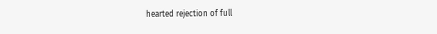hearted rejection of full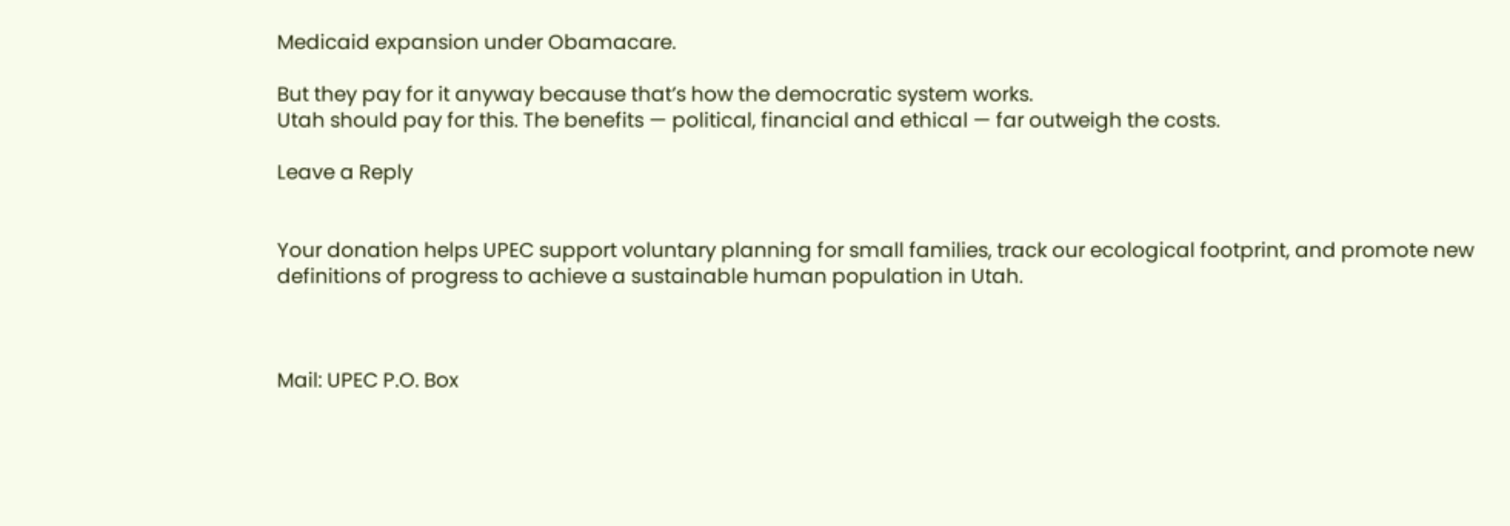Medicaid expansion under Obamacare.

But they pay for it anyway because that’s how the democratic system works.
Utah should pay for this. The benefits — political, financial and ethical — far outweigh the costs.

Leave a Reply


Your donation helps UPEC support voluntary planning for small families, track our ecological footprint, and promote new definitions of progress to achieve a sustainable human population in Utah.



Mail: UPEC P.O. Box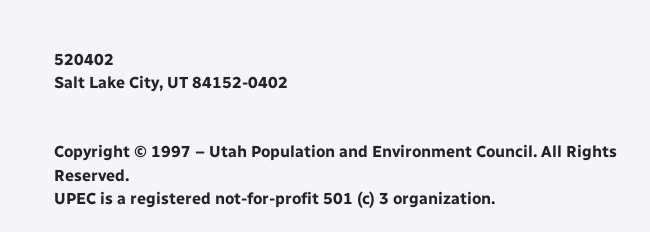520402
Salt Lake City, UT 84152-0402


Copyright © 1997 – Utah Population and Environment Council. All Rights Reserved.
UPEC is a registered not-for-profit 501 (c) 3 organization.